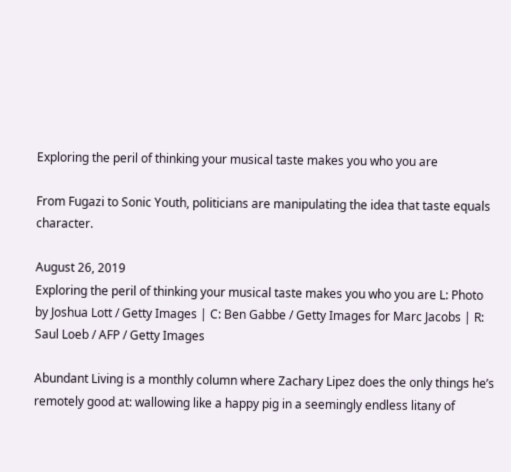Exploring the peril of thinking your musical taste makes you who you are

From Fugazi to Sonic Youth, politicians are manipulating the idea that taste equals character.

August 26, 2019
Exploring the peril of thinking your musical taste makes you who you are L: Photo by Joshua Lott / Getty Images | C: Ben Gabbe / Getty Images for Marc Jacobs | R: Saul Loeb / AFP / Getty Images

Abundant Living is a monthly column where Zachary Lipez does the only things he’s remotely good at: wallowing like a happy pig in a seemingly endless litany of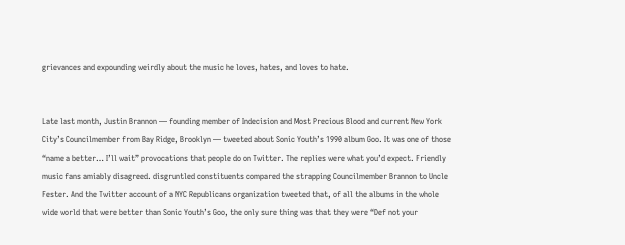grievances and expounding weirdly about the music he loves, hates, and loves to hate.


Late last month, Justin Brannon — founding member of Indecision and Most Precious Blood and current New York City’s Councilmember from Bay Ridge, Brooklyn — tweeted about Sonic Youth’s 1990 album Goo. It was one of those “name a better… I’ll wait” provocations that people do on Twitter. The replies were what you’d expect. Friendly music fans amiably disagreed. disgruntled constituents compared the strapping Councilmember Brannon to Uncle Fester. And the Twitter account of a NYC Republicans organization tweeted that, of all the albums in the whole wide world that were better than Sonic Youth’s Goo, the only sure thing was that they were “Def not your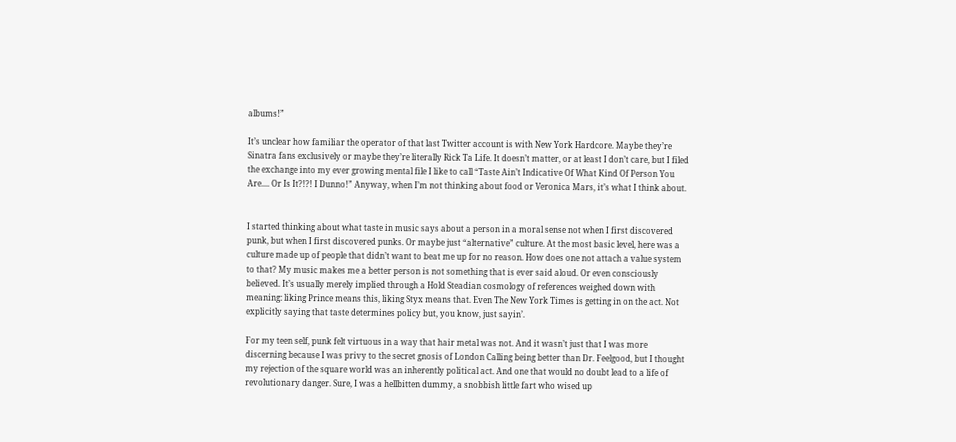albums!”

It’s unclear how familiar the operator of that last Twitter account is with New York Hardcore. Maybe they’re Sinatra fans exclusively or maybe they’re literally Rick Ta Life. It doesn’t matter, or at least I don’t care, but I filed the exchange into my ever growing mental file I like to call “Taste Ain’t Indicative Of What Kind Of Person You Are.... Or Is It?!?! I Dunno!” Anyway, when I’m not thinking about food or Veronica Mars, it’s what I think about.


I started thinking about what taste in music says about a person in a moral sense not when I first discovered punk, but when I first discovered punks. Or maybe just “alternative” culture. At the most basic level, here was a culture made up of people that didn’t want to beat me up for no reason. How does one not attach a value system to that? My music makes me a better person is not something that is ever said aloud. Or even consciously believed. It’s usually merely implied through a Hold Steadian cosmology of references weighed down with meaning: liking Prince means this, liking Styx means that. Even The New York Times is getting in on the act. Not explicitly saying that taste determines policy but, you know, just sayin’.

For my teen self, punk felt virtuous in a way that hair metal was not. And it wasn’t just that I was more discerning because I was privy to the secret gnosis of London Calling being better than Dr. Feelgood, but I thought my rejection of the square world was an inherently political act. And one that would no doubt lead to a life of revolutionary danger. Sure, I was a hellbitten dummy, a snobbish little fart who wised up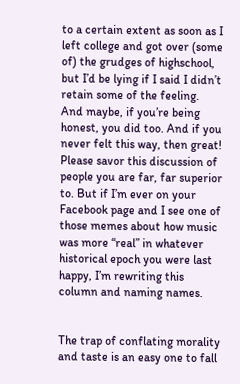to a certain extent as soon as I left college and got over (some of) the grudges of highschool, but I’d be lying if I said I didn’t retain some of the feeling. And maybe, if you’re being honest, you did too. And if you never felt this way, then great! Please savor this discussion of people you are far, far superior to. But if I’m ever on your Facebook page and I see one of those memes about how music was more “real” in whatever historical epoch you were last happy, I’m rewriting this column and naming names.


The trap of conflating morality and taste is an easy one to fall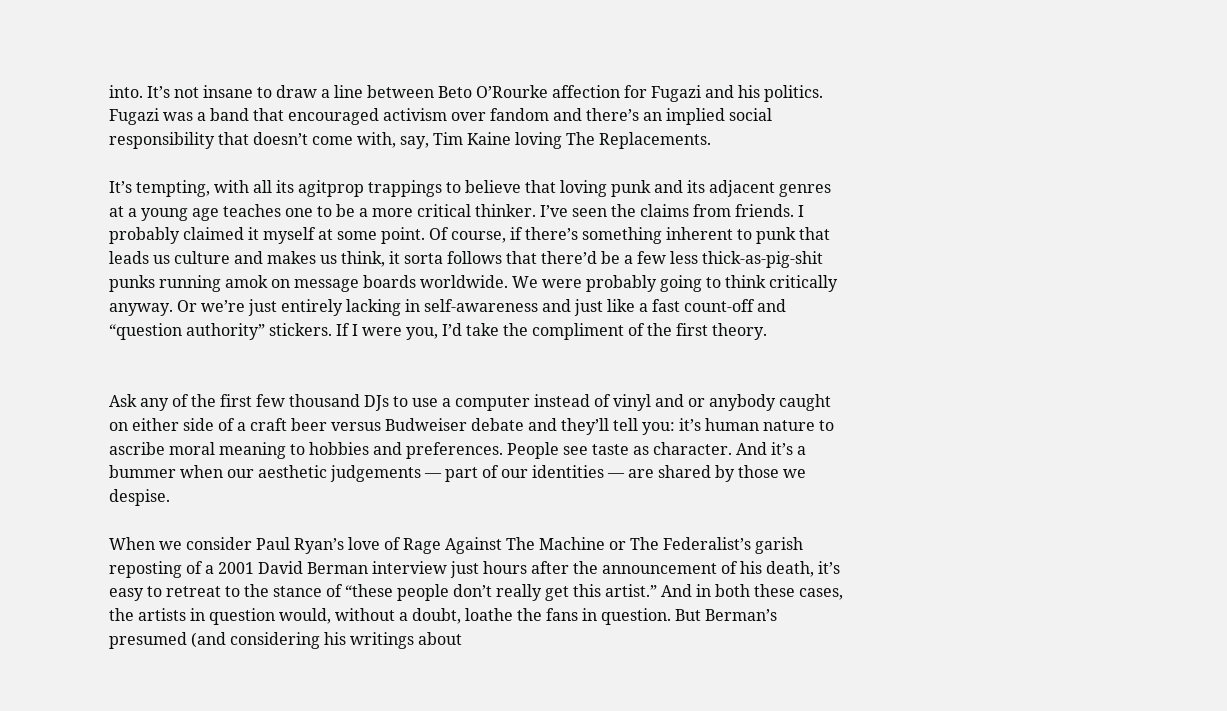into. It’s not insane to draw a line between Beto O’Rourke affection for Fugazi and his politics. Fugazi was a band that encouraged activism over fandom and there’s an implied social responsibility that doesn’t come with, say, Tim Kaine loving The Replacements.

It’s tempting, with all its agitprop trappings to believe that loving punk and its adjacent genres at a young age teaches one to be a more critical thinker. I’ve seen the claims from friends. I probably claimed it myself at some point. Of course, if there’s something inherent to punk that leads us culture and makes us think, it sorta follows that there’d be a few less thick-as-pig-shit punks running amok on message boards worldwide. We were probably going to think critically anyway. Or we’re just entirely lacking in self-awareness and just like a fast count-off and “question authority” stickers. If I were you, I’d take the compliment of the first theory.


Ask any of the first few thousand DJs to use a computer instead of vinyl and or anybody caught on either side of a craft beer versus Budweiser debate and they’ll tell you: it’s human nature to ascribe moral meaning to hobbies and preferences. People see taste as character. And it’s a bummer when our aesthetic judgements — part of our identities — are shared by those we despise.

When we consider Paul Ryan’s love of Rage Against The Machine or The Federalist’s garish reposting of a 2001 David Berman interview just hours after the announcement of his death, it’s easy to retreat to the stance of “these people don’t really get this artist.” And in both these cases, the artists in question would, without a doubt, loathe the fans in question. But Berman’s presumed (and considering his writings about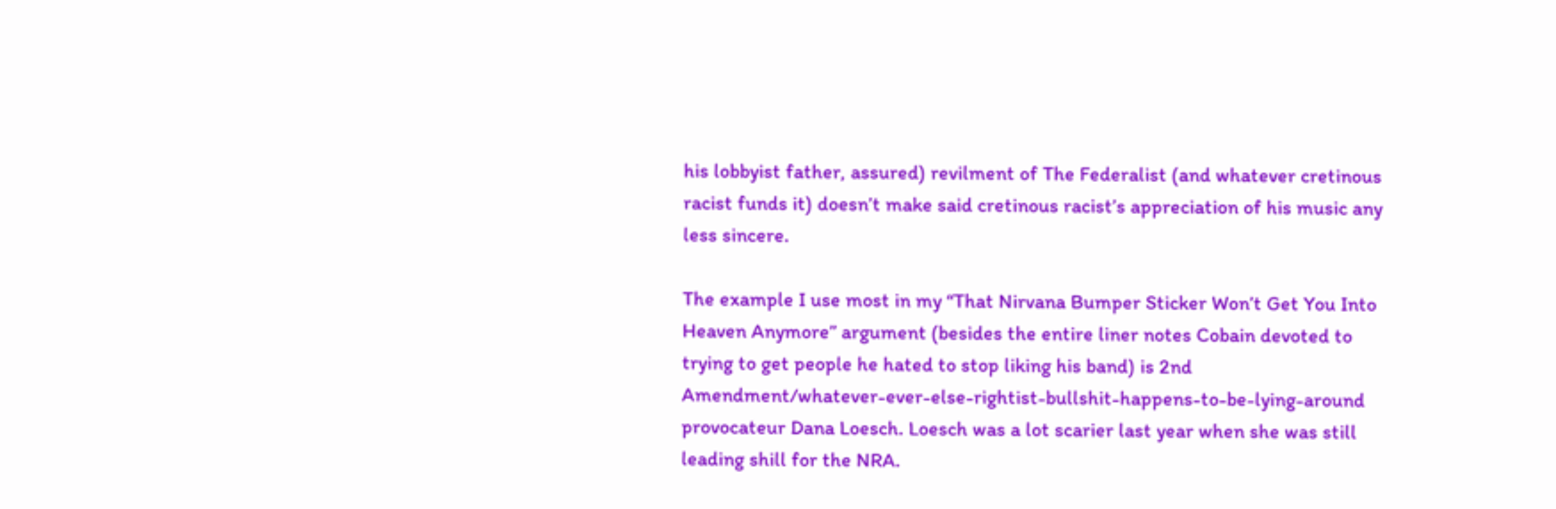his lobbyist father, assured) revilment of The Federalist (and whatever cretinous racist funds it) doesn’t make said cretinous racist’s appreciation of his music any less sincere.

The example I use most in my “That Nirvana Bumper Sticker Won’t Get You Into Heaven Anymore” argument (besides the entire liner notes Cobain devoted to trying to get people he hated to stop liking his band) is 2nd Amendment/whatever-ever-else-rightist-bullshit-happens-to-be-lying-around provocateur Dana Loesch. Loesch was a lot scarier last year when she was still leading shill for the NRA.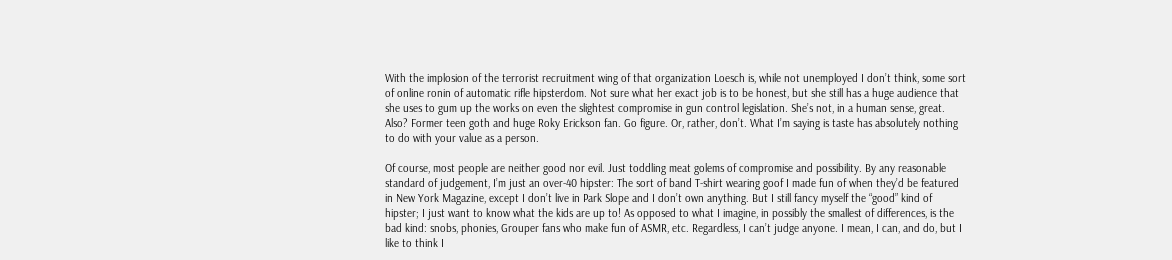With the implosion of the terrorist recruitment wing of that organization Loesch is, while not unemployed I don’t think, some sort of online ronin of automatic rifle hipsterdom. Not sure what her exact job is to be honest, but she still has a huge audience that she uses to gum up the works on even the slightest compromise in gun control legislation. She’s not, in a human sense, great. Also? Former teen goth and huge Roky Erickson fan. Go figure. Or, rather, don’t. What I’m saying is taste has absolutely nothing to do with your value as a person.

Of course, most people are neither good nor evil. Just toddling meat golems of compromise and possibility. By any reasonable standard of judgement, I’m just an over-40 hipster: The sort of band T-shirt wearing goof I made fun of when they’d be featured in New York Magazine, except I don’t live in Park Slope and I don’t own anything. But I still fancy myself the “good” kind of hipster; I just want to know what the kids are up to! As opposed to what I imagine, in possibly the smallest of differences, is the bad kind: snobs, phonies, Grouper fans who make fun of ASMR, etc. Regardless, I can’t judge anyone. I mean, I can, and do, but I like to think I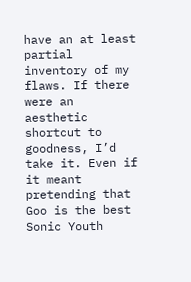have an at least partial inventory of my flaws. If there were an aesthetic shortcut to goodness, I’d take it. Even if it meant pretending that Goo is the best Sonic Youth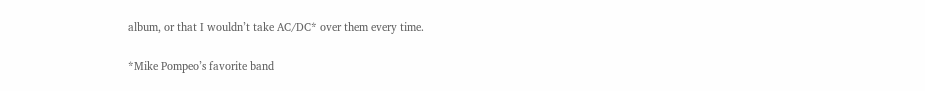album, or that I wouldn’t take AC/DC* over them every time.

*Mike Pompeo’s favorite band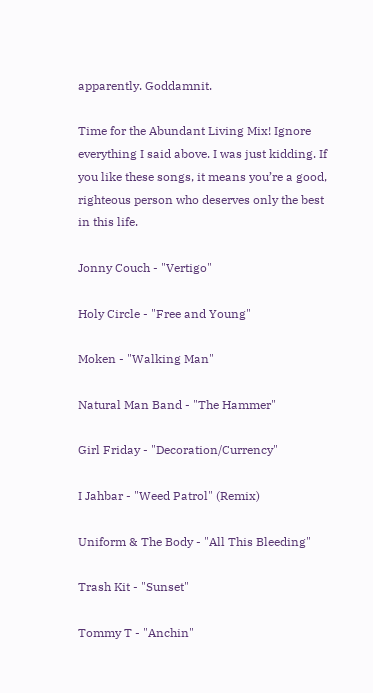apparently. Goddamnit.

Time for the Abundant Living Mix! Ignore everything I said above. I was just kidding. If you like these songs, it means you’re a good, righteous person who deserves only the best in this life.

Jonny Couch - "Vertigo"

Holy Circle - "Free and Young"

Moken - "Walking Man"

Natural Man Band - "The Hammer"

Girl Friday - "Decoration/Currency"

I Jahbar - "Weed Patrol" (Remix)

Uniform & The Body - "All This Bleeding"

Trash Kit - "Sunset"

Tommy T - "Anchin"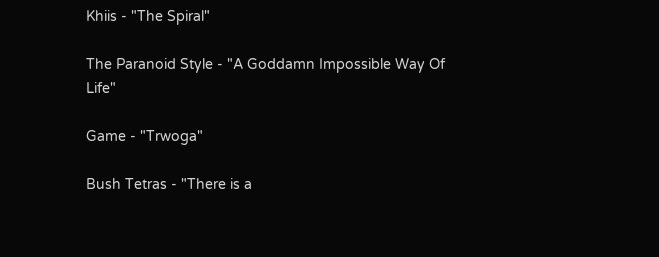Khiis - "The Spiral"

The Paranoid Style - "A Goddamn Impossible Way Of Life"

Game - "Trwoga"

Bush Tetras - "There is a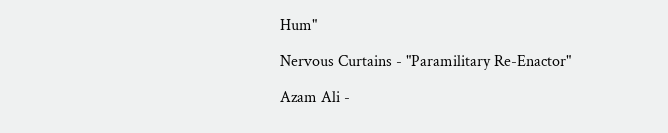Hum"

Nervous Curtains - "Paramilitary Re-Enactor"

Azam Ali -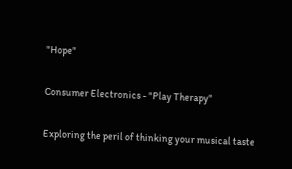"Hope"

Consumer Electronics - "Play Therapy"

Exploring the peril of thinking your musical taste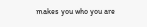makes you who you are